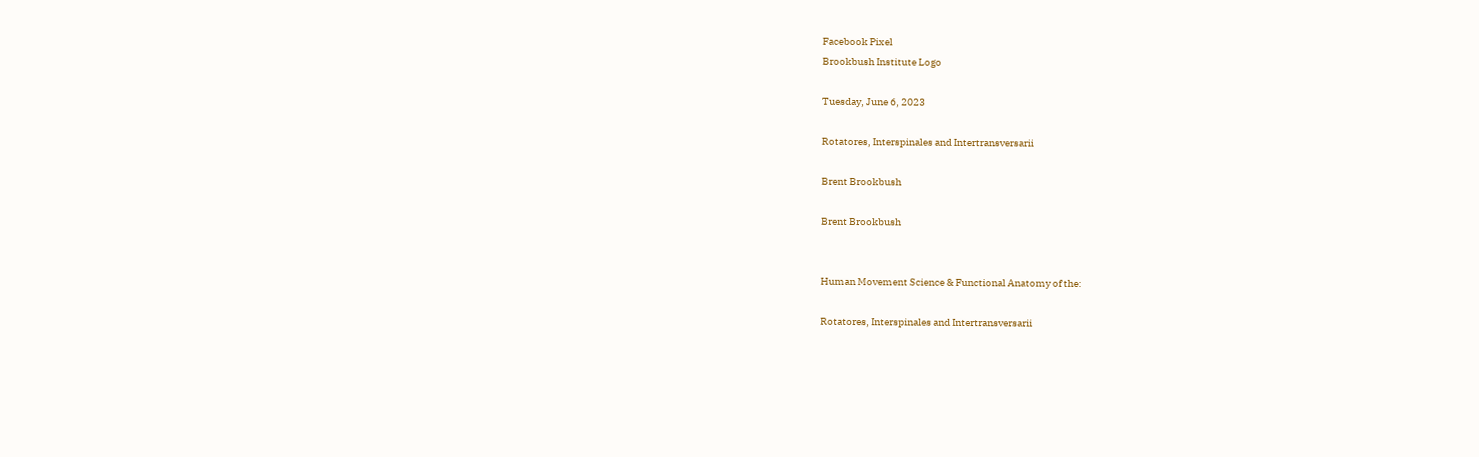Facebook Pixel
Brookbush Institute Logo

Tuesday, June 6, 2023

Rotatores, Interspinales and Intertransversarii

Brent Brookbush

Brent Brookbush


Human Movement Science & Functional Anatomy of the:

Rotatores, Interspinales and Intertransversarii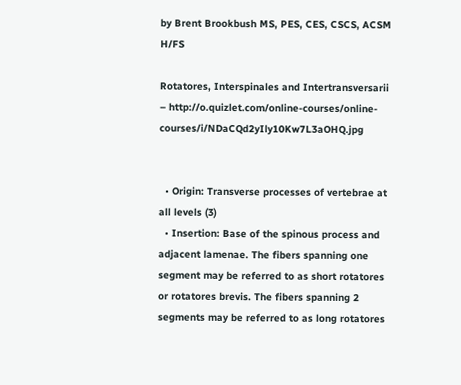by Brent Brookbush MS, PES, CES, CSCS, ACSM H/FS

Rotatores, Interspinales and Intertransversarii – http://o.quizlet.com/online-courses/online-courses/i/NDaCQd2yIly10Kw7L3aOHQ.jpg


  • Origin: Transverse processes of vertebrae at all levels (3)
  • Insertion: Base of the spinous process and adjacent lamenae. The fibers spanning one segment may be referred to as short rotatores or rotatores brevis. The fibers spanning 2 segments may be referred to as long rotatores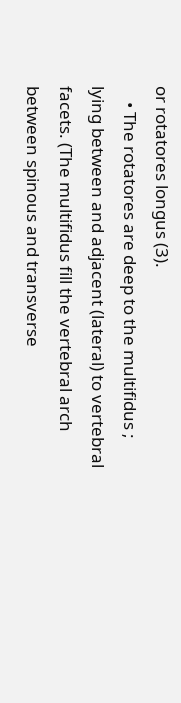or rotatores longus (3).
    • The rotatores are deep to the multifidus ; lying between and adjacent (lateral) to vertebral facets. (The multifidus fill the vertebral arch between spinous and transverse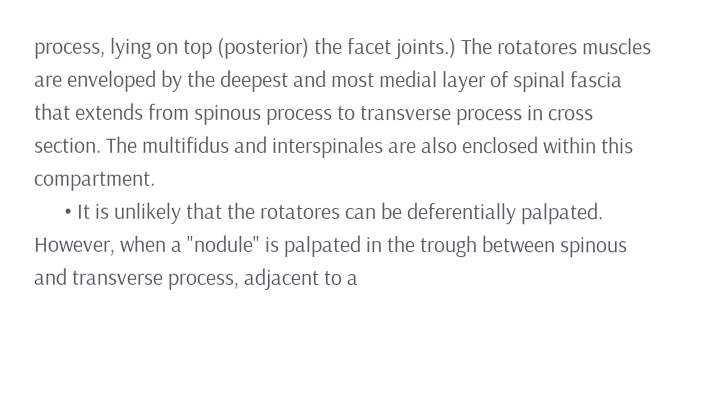process, lying on top (posterior) the facet joints.) The rotatores muscles are enveloped by the deepest and most medial layer of spinal fascia that extends from spinous process to transverse process in cross section. The multifidus and interspinales are also enclosed within this compartment.
      • It is unlikely that the rotatores can be deferentially palpated. However, when a "nodule" is palpated in the trough between spinous and transverse process, adjacent to a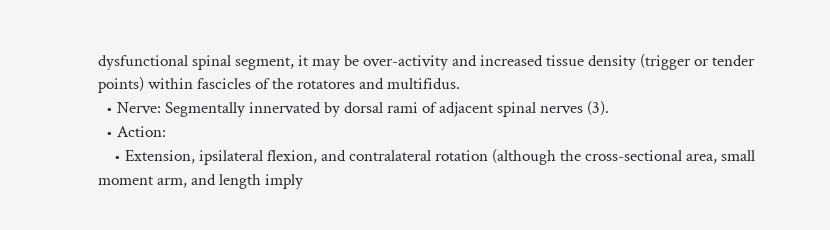dysfunctional spinal segment, it may be over-activity and increased tissue density (trigger or tender points) within fascicles of the rotatores and multifidus.
  • Nerve: Segmentally innervated by dorsal rami of adjacent spinal nerves (3).
  • Action:
    • Extension, ipsilateral flexion, and contralateral rotation (although the cross-sectional area, small moment arm, and length imply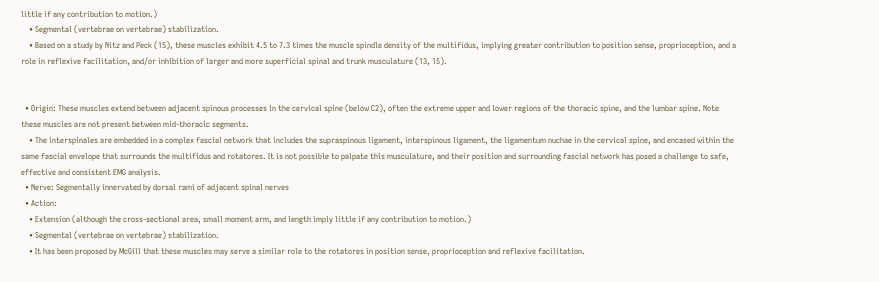little if any contribution to motion.)
    • Segmental (vertebrae on vertebrae) stabilization.
    • Based on a study by Nitz and Peck (15), these muscles exhibit 4.5 to 7.3 times the muscle spindle density of the multifidus, implying greater contribution to position sense, proprioception, and a role in reflexive facilitation, and/or inhibition of larger and more superficial spinal and trunk musculature (13, 15).


  • Origin: These muscles extend between adjacent spinous processes in the cervical spine (below C2), often the extreme upper and lower regions of the thoracic spine, and the lumbar spine. Note these muscles are not present between mid-thoracic segments.
    • The interspinales are embedded in a complex fascial network that includes the supraspinous ligament, interspinous ligament, the ligamentum nuchae in the cervical spine, and encased within the same fascial envelope that surrounds the multifidus and rotatores. It is not possible to palpate this musculature, and their position and surrounding fascial network has posed a challenge to safe, effective and consistent EMG analysis.
  • Nerve: Segmentally innervated by dorsal rami of adjacent spinal nerves
  • Action:
    • Extension (although the cross-sectional area, small moment arm, and length imply little if any contribution to motion.)
    • Segmental (vertebrae on vertebrae) stabilization.
    • It has been proposed by McGill that these muscles may serve a similar role to the rotatores in position sense, proprioception and reflexive facilitation.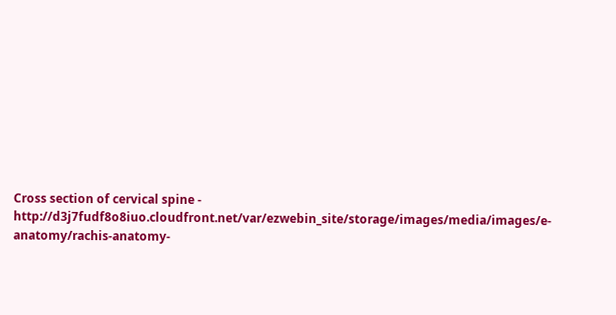Cross section of cervical spine - http://d3j7fudf8o8iuo.cloudfront.net/var/ezwebin_site/storage/images/media/images/e-anatomy/rachis-anatomy-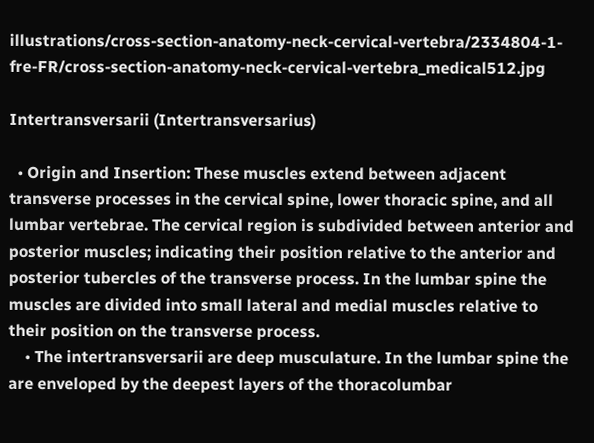illustrations/cross-section-anatomy-neck-cervical-vertebra/2334804-1-fre-FR/cross-section-anatomy-neck-cervical-vertebra_medical512.jpg

Intertransversarii (Intertransversarius)

  • Origin and Insertion: These muscles extend between adjacent transverse processes in the cervical spine, lower thoracic spine, and all lumbar vertebrae. The cervical region is subdivided between anterior and posterior muscles; indicating their position relative to the anterior and posterior tubercles of the transverse process. In the lumbar spine the muscles are divided into small lateral and medial muscles relative to their position on the transverse process.
    • The intertransversarii are deep musculature. In the lumbar spine the are enveloped by the deepest layers of the thoracolumbar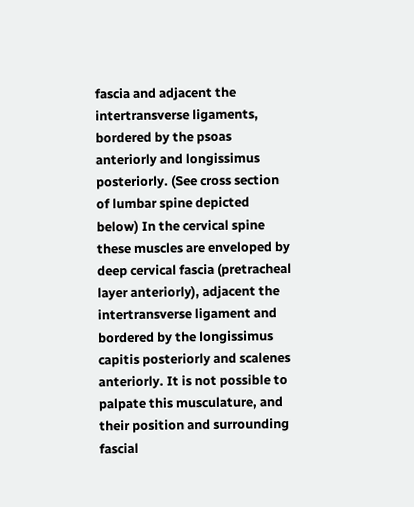fascia and adjacent the intertransverse ligaments, bordered by the psoas anteriorly and longissimus posteriorly. (See cross section of lumbar spine depicted below) In the cervical spine these muscles are enveloped by deep cervical fascia (pretracheal layer anteriorly), adjacent the intertransverse ligament and bordered by the longissimus capitis posteriorly and scalenes anteriorly. It is not possible to palpate this musculature, and their position and surrounding fascial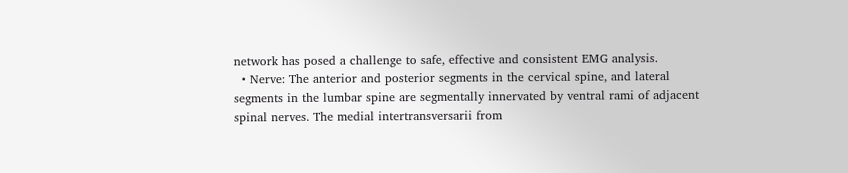network has posed a challenge to safe, effective and consistent EMG analysis.
  • Nerve: The anterior and posterior segments in the cervical spine, and lateral segments in the lumbar spine are segmentally innervated by ventral rami of adjacent spinal nerves. The medial intertransversarii from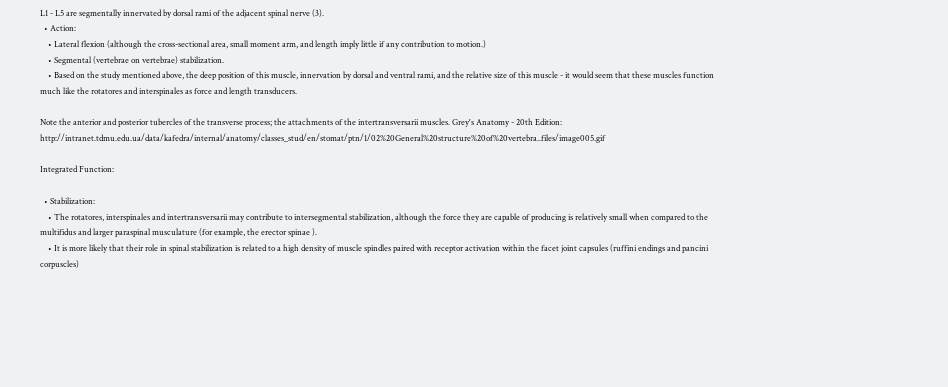L1 - L5 are segmentally innervated by dorsal rami of the adjacent spinal nerve (3).
  • Action:
    • Lateral flexion (although the cross-sectional area, small moment arm, and length imply little if any contribution to motion.)
    • Segmental (vertebrae on vertebrae) stabilization.
    • Based on the study mentioned above, the deep position of this muscle, innervation by dorsal and ventral rami, and the relative size of this muscle - it would seem that these muscles function much like the rotatores and interspinales as force and length transducers.

Note the anterior and posterior tubercles of the transverse process; the attachments of the intertransversarii muscles. Grey's Anatomy - 20th Edition: http://intranet.tdmu.edu.ua/data/kafedra/internal/anatomy/classes_stud/en/stomat/ptn/1/02%20General%20structure%20of%20vertebra..files/image005.gif

Integrated Function:

  • Stabilization:
    • The rotatores, interspinales and intertransversarii may contribute to intersegmental stabilization, although the force they are capable of producing is relatively small when compared to the multifidus and larger paraspinal musculature (for example, the erector spinae ).
    • It is more likely that their role in spinal stabilization is related to a high density of muscle spindles paired with receptor activation within the facet joint capsules (ruffini endings and pancini corpuscles)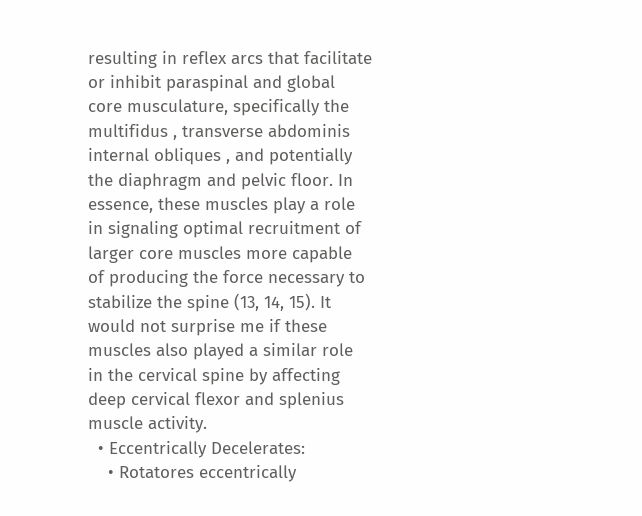resulting in reflex arcs that facilitate or inhibit paraspinal and global core musculature, specifically the multifidus , transverse abdominis internal obliques , and potentially the diaphragm and pelvic floor. In essence, these muscles play a role in signaling optimal recruitment of larger core muscles more capable of producing the force necessary to stabilize the spine (13, 14, 15). It would not surprise me if these muscles also played a similar role in the cervical spine by affecting deep cervical flexor and splenius muscle activity.
  • Eccentrically Decelerates:
    • Rotatores eccentrically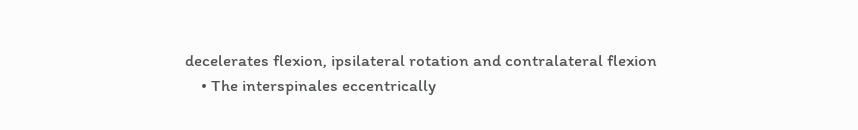decelerates flexion, ipsilateral rotation and contralateral flexion
    • The interspinales eccentrically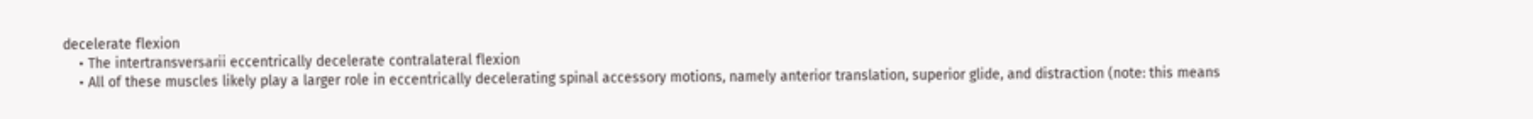decelerate flexion
    • The intertransversarii eccentrically decelerate contralateral flexion
    • All of these muscles likely play a larger role in eccentrically decelerating spinal accessory motions, namely anterior translation, superior glide, and distraction (note: this means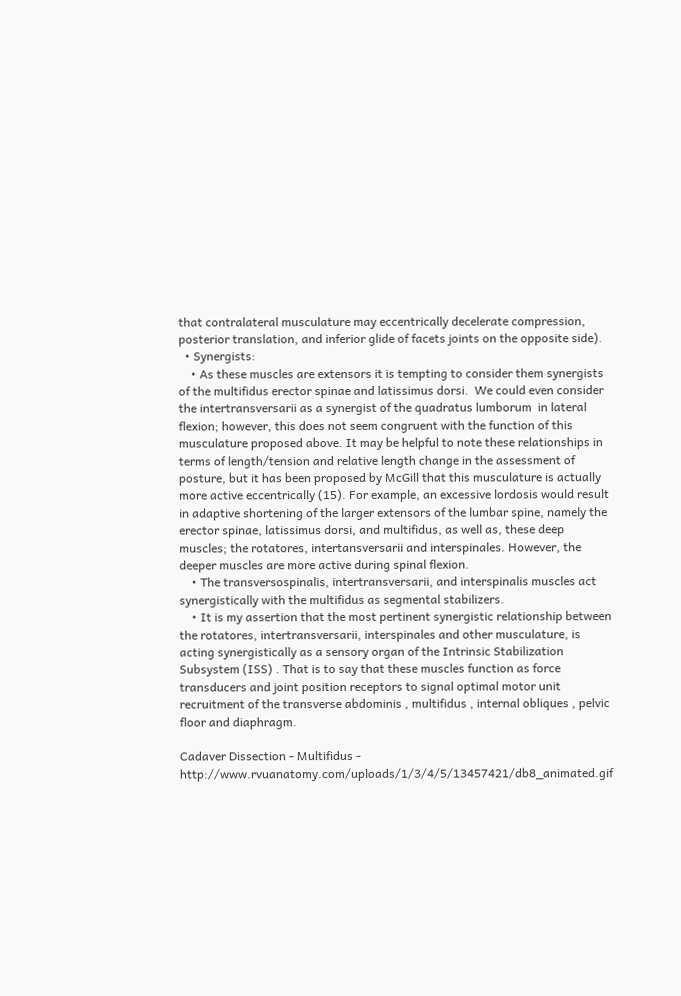that contralateral musculature may eccentrically decelerate compression, posterior translation, and inferior glide of facets joints on the opposite side).
  • Synergists:
    • As these muscles are extensors it is tempting to consider them synergists of the multifidus erector spinae and latissimus dorsi.  We could even consider the intertransversarii as a synergist of the quadratus lumborum  in lateral flexion; however, this does not seem congruent with the function of this musculature proposed above. It may be helpful to note these relationships in terms of length/tension and relative length change in the assessment of posture, but it has been proposed by McGill that this musculature is actually more active eccentrically (15). For example, an excessive lordosis would result in adaptive shortening of the larger extensors of the lumbar spine, namely the erector spinae, latissimus dorsi, and multifidus, as well as, these deep muscles; the rotatores, intertansversarii and interspinales. However, the deeper muscles are more active during spinal flexion.
    • The transversospinalis, intertransversarii, and interspinalis muscles act synergistically with the multifidus as segmental stabilizers.
    • It is my assertion that the most pertinent synergistic relationship between the rotatores, intertransversarii, interspinales and other musculature, is acting synergistically as a sensory organ of the Intrinsic Stabilization Subsystem (ISS) . That is to say that these muscles function as force transducers and joint position receptors to signal optimal motor unit recruitment of the transverse abdominis , multifidus , internal obliques , pelvic floor and diaphragm.

Cadaver Dissection - Multifidus - http://www.rvuanatomy.com/uploads/1/3/4/5/13457421/db8_animated.gif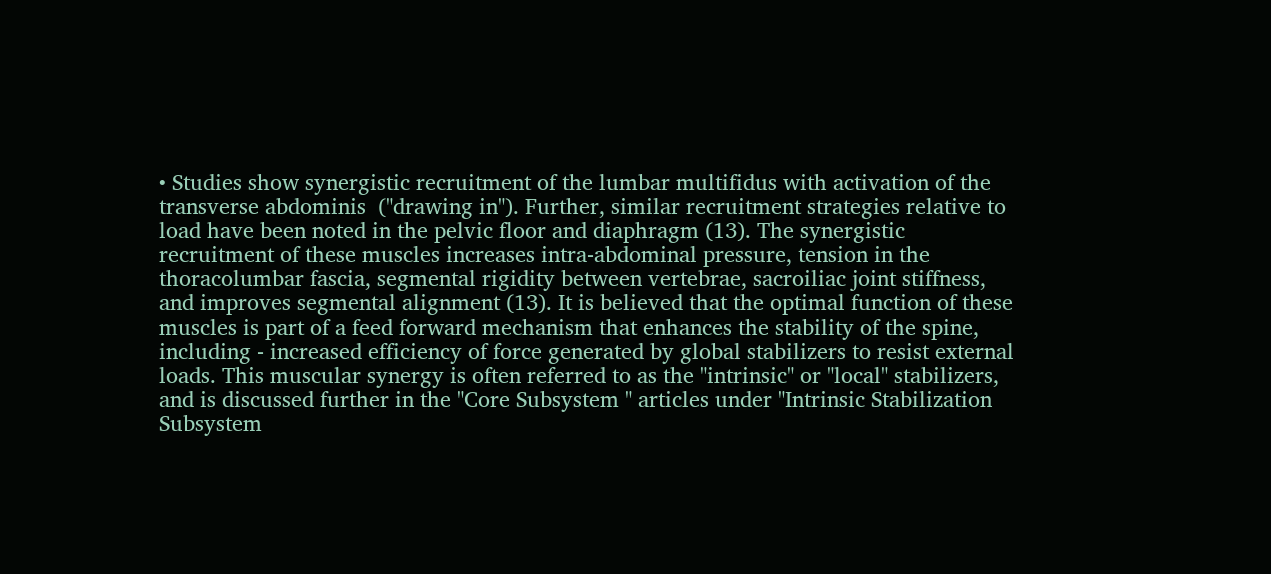• Studies show synergistic recruitment of the lumbar multifidus with activation of the transverse abdominis  ("drawing in"). Further, similar recruitment strategies relative to load have been noted in the pelvic floor and diaphragm (13). The synergistic recruitment of these muscles increases intra-abdominal pressure, tension in the thoracolumbar fascia, segmental rigidity between vertebrae, sacroiliac joint stiffness, and improves segmental alignment (13). It is believed that the optimal function of these muscles is part of a feed forward mechanism that enhances the stability of the spine, including - increased efficiency of force generated by global stabilizers to resist external loads. This muscular synergy is often referred to as the "intrinsic" or "local" stabilizers, and is discussed further in the "Core Subsystem " articles under "Intrinsic Stabilization Subsystem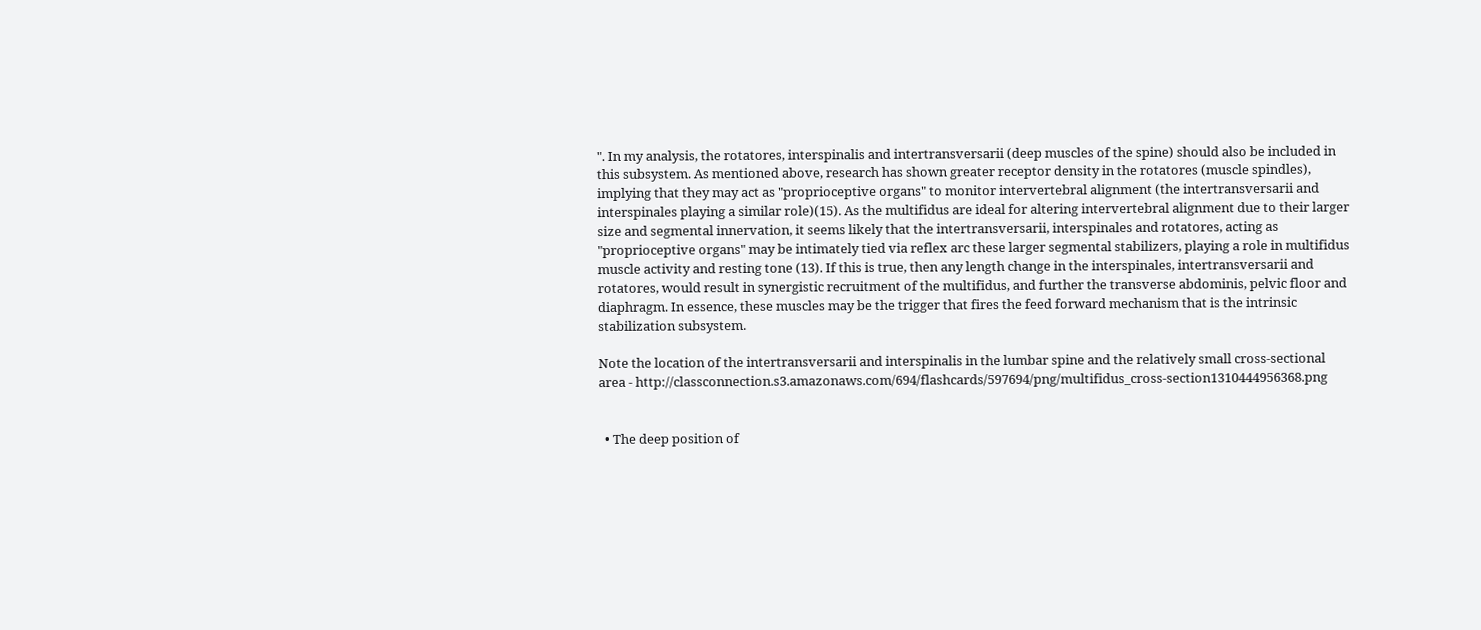". In my analysis, the rotatores, interspinalis and intertransversarii (deep muscles of the spine) should also be included in this subsystem. As mentioned above, research has shown greater receptor density in the rotatores (muscle spindles), implying that they may act as "proprioceptive organs" to monitor intervertebral alignment (the intertransversarii and interspinales playing a similar role)(15). As the multifidus are ideal for altering intervertebral alignment due to their larger size and segmental innervation, it seems likely that the intertransversarii, interspinales and rotatores, acting as "proprioceptive organs" may be intimately tied via reflex arc these larger segmental stabilizers, playing a role in multifidus muscle activity and resting tone (13). If this is true, then any length change in the interspinales, intertransversarii and rotatores, would result in synergistic recruitment of the multifidus, and further the transverse abdominis, pelvic floor and diaphragm. In essence, these muscles may be the trigger that fires the feed forward mechanism that is the intrinsic stabilization subsystem.

Note the location of the intertransversarii and interspinalis in the lumbar spine and the relatively small cross-sectional area - http://classconnection.s3.amazonaws.com/694/flashcards/597694/png/multifidus_cross-section1310444956368.png


  • The deep position of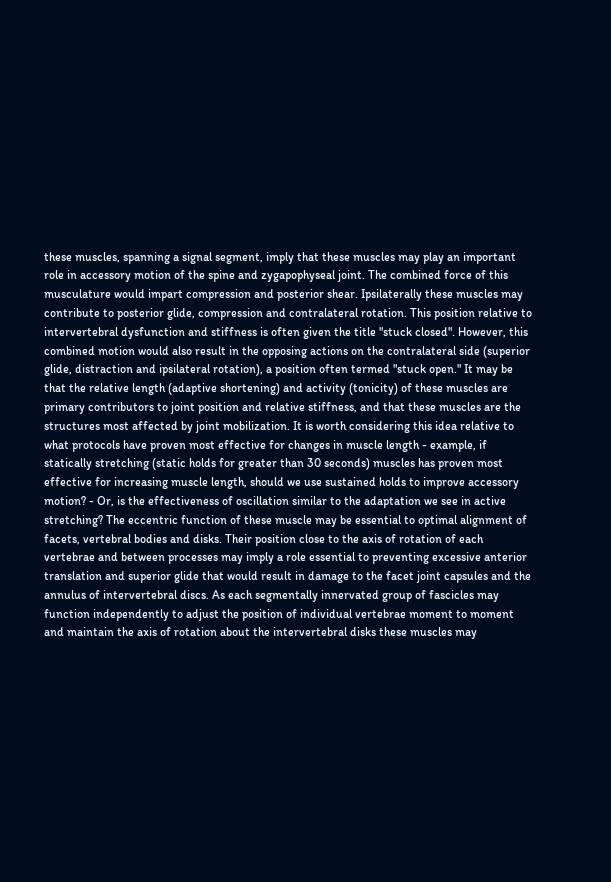these muscles, spanning a signal segment, imply that these muscles may play an important role in accessory motion of the spine and zygapophyseal joint. The combined force of this musculature would impart compression and posterior shear. Ipsilaterally these muscles may contribute to posterior glide, compression and contralateral rotation. This position relative to intervertebral dysfunction and stiffness is often given the title "stuck closed". However, this combined motion would also result in the opposing actions on the contralateral side (superior glide, distraction and ipsilateral rotation), a position often termed "stuck open." It may be that the relative length (adaptive shortening) and activity (tonicity) of these muscles are primary contributors to joint position and relative stiffness, and that these muscles are the structures most affected by joint mobilization. It is worth considering this idea relative to what protocols have proven most effective for changes in muscle length - example, if statically stretching (static holds for greater than 30 seconds) muscles has proven most effective for increasing muscle length, should we use sustained holds to improve accessory motion? - Or, is the effectiveness of oscillation similar to the adaptation we see in active stretching? The eccentric function of these muscle may be essential to optimal alignment of facets, vertebral bodies and disks. Their position close to the axis of rotation of each vertebrae and between processes may imply a role essential to preventing excessive anterior translation and superior glide that would result in damage to the facet joint capsules and the annulus of intervertebral discs. As each segmentally innervated group of fascicles may function independently to adjust the position of individual vertebrae moment to moment and maintain the axis of rotation about the intervertebral disks these muscles may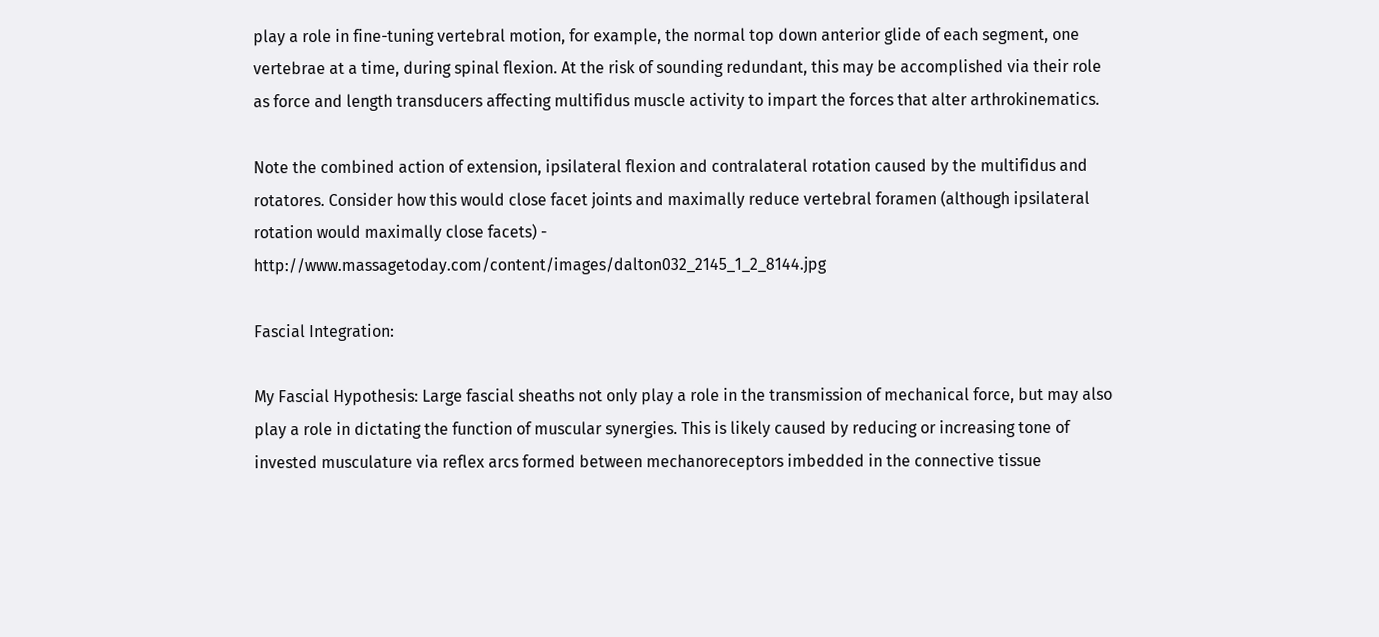play a role in fine-tuning vertebral motion, for example, the normal top down anterior glide of each segment, one vertebrae at a time, during spinal flexion. At the risk of sounding redundant, this may be accomplished via their role as force and length transducers affecting multifidus muscle activity to impart the forces that alter arthrokinematics.

Note the combined action of extension, ipsilateral flexion and contralateral rotation caused by the multifidus and rotatores. Consider how this would close facet joints and maximally reduce vertebral foramen (although ipsilateral rotation would maximally close facets) - http://www.massagetoday.com/content/images/dalton032_2145_1_2_8144.jpg

Fascial Integration:

My Fascial Hypothesis: Large fascial sheaths not only play a role in the transmission of mechanical force, but may also play a role in dictating the function of muscular synergies. This is likely caused by reducing or increasing tone of invested musculature via reflex arcs formed between mechanoreceptors imbedded in the connective tissue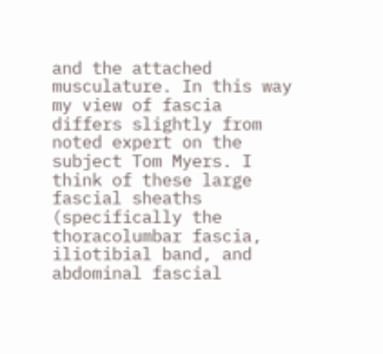and the attached musculature. In this way my view of fascia differs slightly from noted expert on the subject Tom Myers. I think of these large fascial sheaths (specifically the thoracolumbar fascia, iliotibial band, and abdominal fascial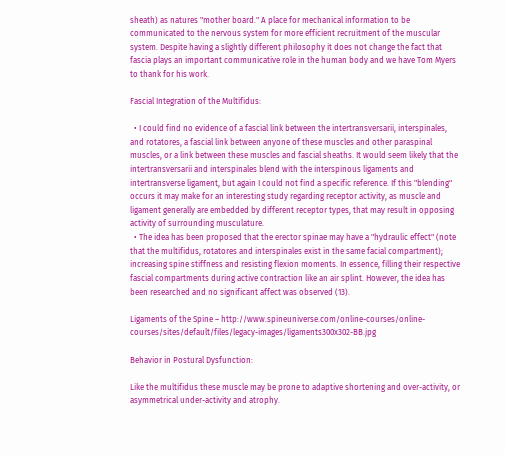sheath) as natures "mother board." A place for mechanical information to be communicated to the nervous system for more efficient recruitment of the muscular system. Despite having a slightly different philosophy it does not change the fact that fascia plays an important communicative role in the human body and we have Tom Myers to thank for his work.

Fascial Integration of the Multifidus:

  • I could find no evidence of a fascial link between the intertransversarii, interspinales, and rotatores, a fascial link between anyone of these muscles and other paraspinal muscles, or a link between these muscles and fascial sheaths. It would seem likely that the intertransversarii and interspinales blend with the interspinous ligaments and intertransverse ligament, but again I could not find a specific reference. If this "blending" occurs it may make for an interesting study regarding receptor activity, as muscle and ligament generally are embedded by different receptor types, that may result in opposing activity of surrounding musculature.
  • The idea has been proposed that the erector spinae may have a "hydraulic effect" (note that the multifidus, rotatores and interspinales exist in the same facial compartment); increasing spine stiffness and resisting flexion moments. In essence, filling their respective fascial compartments during active contraction like an air splint. However, the idea has been researched and no significant affect was observed (13).

Ligaments of the Spine – http://www.spineuniverse.com/online-courses/online-courses/sites/default/files/legacy-images/ligaments300x302-BB.jpg

Behavior in Postural Dysfunction:

Like the multifidus these muscle may be prone to adaptive shortening and over-activity, or asymmetrical under-activity and atrophy.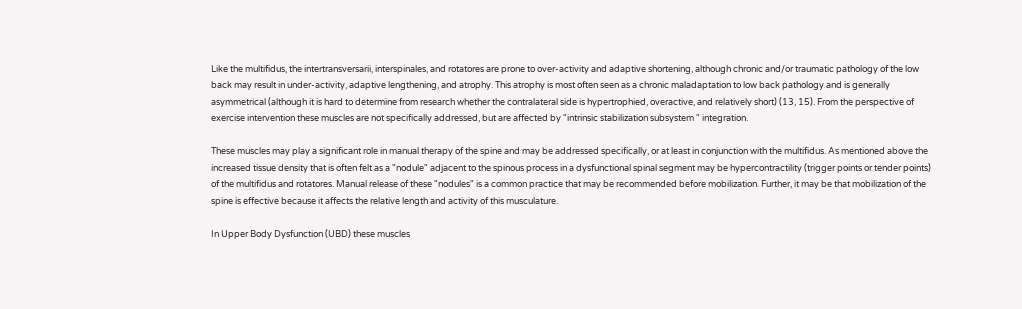Like the multifidus, the intertransversarii, interspinales, and rotatores are prone to over-activity and adaptive shortening, although chronic and/or traumatic pathology of the low back may result in under-activity, adaptive lengthening, and atrophy. This atrophy is most often seen as a chronic maladaptation to low back pathology and is generally asymmetrical (although it is hard to determine from research whether the contralateral side is hypertrophied, overactive, and relatively short) (13, 15). From the perspective of exercise intervention these muscles are not specifically addressed, but are affected by "intrinsic stabilization subsystem " integration.

These muscles may play a significant role in manual therapy of the spine and may be addressed specifically, or at least in conjunction with the multifidus. As mentioned above the increased tissue density that is often felt as a "nodule" adjacent to the spinous process in a dysfunctional spinal segment may be hypercontractility (trigger points or tender points) of the multifidus and rotatores. Manual release of these "nodules" is a common practice that may be recommended before mobilization. Further, it may be that mobilization of the spine is effective because it affects the relative length and activity of this musculature.

In Upper Body Dysfunction (UBD) these muscles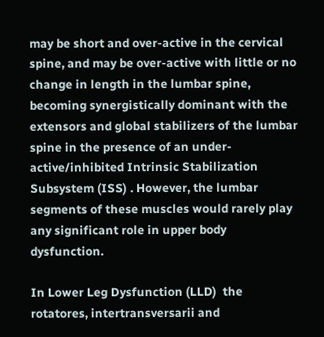may be short and over-active in the cervical spine, and may be over-active with little or no change in length in the lumbar spine, becoming synergistically dominant with the extensors and global stabilizers of the lumbar spine in the presence of an under-active/inhibited Intrinsic Stabilization Subsystem (ISS) . However, the lumbar segments of these muscles would rarely play any significant role in upper body dysfunction.

In Lower Leg Dysfunction (LLD)  the rotatores, intertransversarii and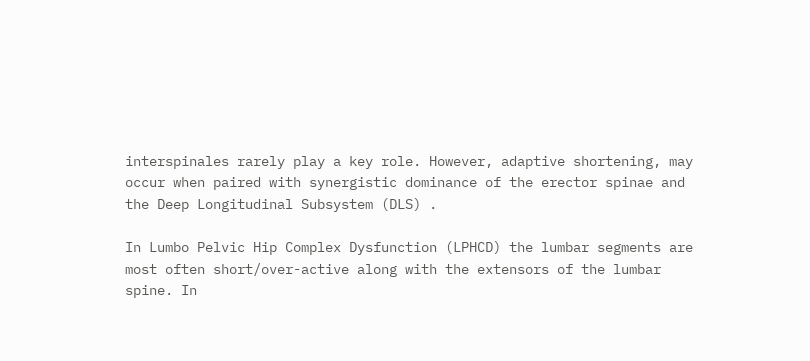interspinales rarely play a key role. However, adaptive shortening, may occur when paired with synergistic dominance of the erector spinae and the Deep Longitudinal Subsystem (DLS) .

In Lumbo Pelvic Hip Complex Dysfunction (LPHCD) the lumbar segments are most often short/over-active along with the extensors of the lumbar spine. In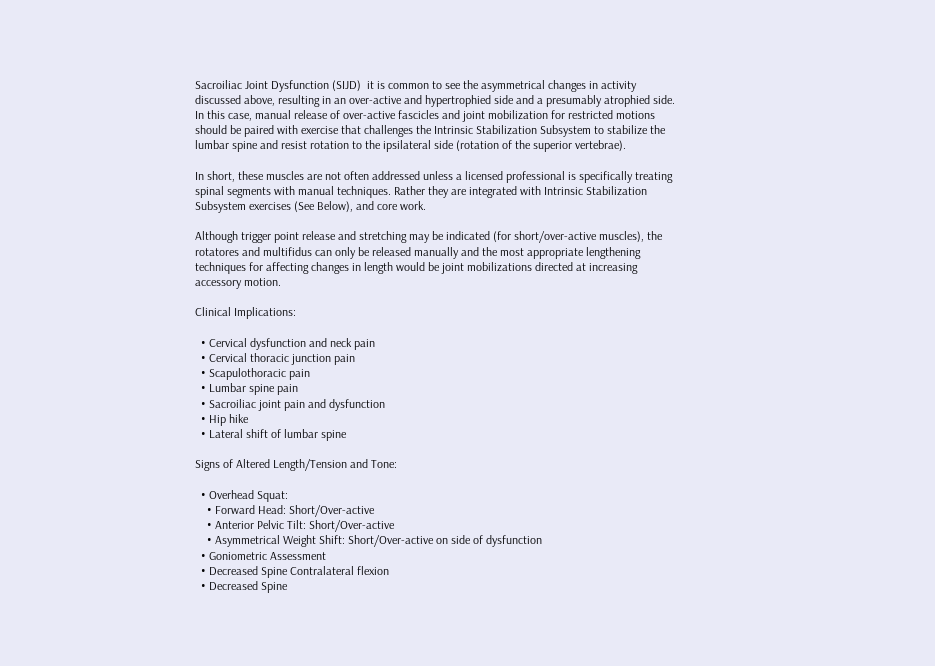Sacroiliac Joint Dysfunction (SIJD)  it is common to see the asymmetrical changes in activity discussed above, resulting in an over-active and hypertrophied side and a presumably atrophied side. In this case, manual release of over-active fascicles and joint mobilization for restricted motions should be paired with exercise that challenges the Intrinsic Stabilization Subsystem to stabilize the lumbar spine and resist rotation to the ipsilateral side (rotation of the superior vertebrae).

In short, these muscles are not often addressed unless a licensed professional is specifically treating spinal segments with manual techniques. Rather they are integrated with Intrinsic Stabilization Subsystem exercises (See Below), and core work.

Although trigger point release and stretching may be indicated (for short/over-active muscles), the rotatores and multifidus can only be released manually and the most appropriate lengthening techniques for affecting changes in length would be joint mobilizations directed at increasing accessory motion.

Clinical Implications:

  • Cervical dysfunction and neck pain
  • Cervical thoracic junction pain
  • Scapulothoracic pain
  • Lumbar spine pain
  • Sacroiliac joint pain and dysfunction
  • Hip hike
  • Lateral shift of lumbar spine

Signs of Altered Length/Tension and Tone:

  • Overhead Squat:
    • Forward Head: Short/Over-active
    • Anterior Pelvic Tilt: Short/Over-active
    • Asymmetrical Weight Shift: Short/Over-active on side of dysfunction
  • Goniometric Assessment
  • Decreased Spine Contralateral flexion
  • Decreased Spine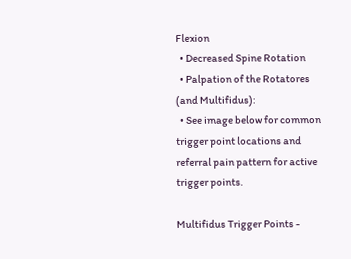Flexion
  • Decreased Spine Rotation
  • Palpation of the Rotatores (and Multifidus):
  • See image below for common trigger point locations and referral pain pattern for active trigger points.

Multifidus Trigger Points -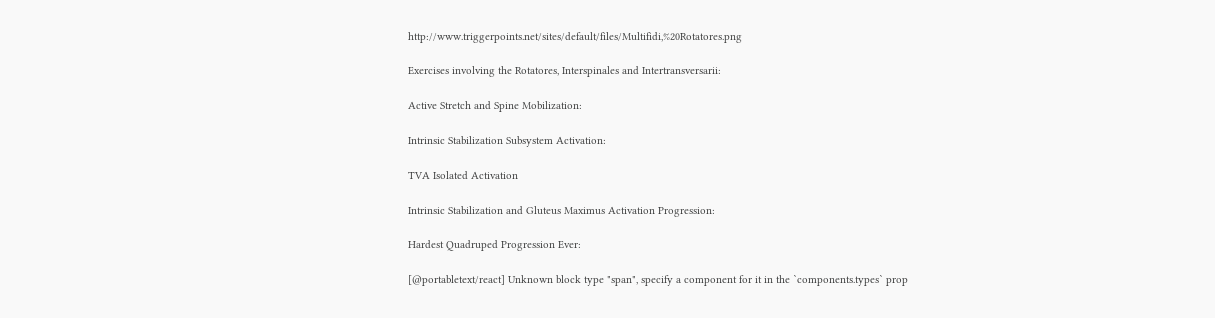http://www.triggerpoints.net/sites/default/files/Multifidi,%20Rotatores.png

Exercises involving the Rotatores, Interspinales and Intertransversarii:

Active Stretch and Spine Mobilization:

Intrinsic Stabilization Subsystem Activation:

TVA Isolated Activation

Intrinsic Stabilization and Gluteus Maximus Activation Progression:

Hardest Quadruped Progression Ever:

[@portabletext/react] Unknown block type "span", specify a component for it in the `components.types` prop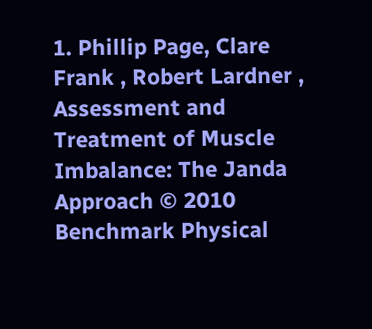1. Phillip Page, Clare Frank , Robert Lardner , Assessment and Treatment of Muscle Imbalance: The Janda Approach © 2010 Benchmark Physical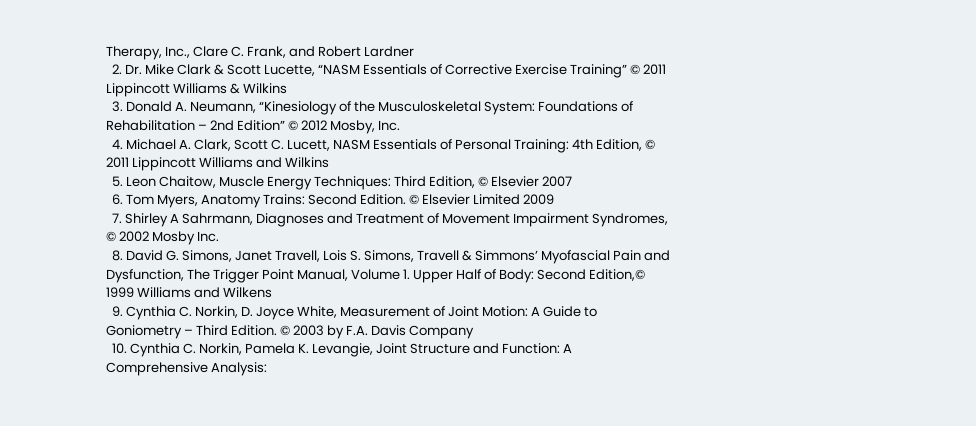Therapy, Inc., Clare C. Frank, and Robert Lardner
  2. Dr. Mike Clark & Scott Lucette, “NASM Essentials of Corrective Exercise Training” © 2011 Lippincott Williams & Wilkins
  3. Donald A. Neumann, “Kinesiology of the Musculoskeletal System: Foundations of Rehabilitation – 2nd Edition” © 2012 Mosby, Inc.
  4. Michael A. Clark, Scott C. Lucett, NASM Essentials of Personal Training: 4th Edition, © 2011 Lippincott Williams and Wilkins
  5. Leon Chaitow, Muscle Energy Techniques: Third Edition, © Elsevier 2007
  6. Tom Myers, Anatomy Trains: Second Edition. © Elsevier Limited 2009
  7. Shirley A Sahrmann, Diagnoses and Treatment of Movement Impairment Syndromes, © 2002 Mosby Inc.
  8. David G. Simons, Janet Travell, Lois S. Simons, Travell & Simmons’ Myofascial Pain and Dysfunction, The Trigger Point Manual, Volume 1. Upper Half of Body: Second Edition,© 1999 Williams and Wilkens
  9. Cynthia C. Norkin, D. Joyce White, Measurement of Joint Motion: A Guide to Goniometry – Third Edition. © 2003 by F.A. Davis Company
  10. Cynthia C. Norkin, Pamela K. Levangie, Joint Structure and Function: A Comprehensive Analysis: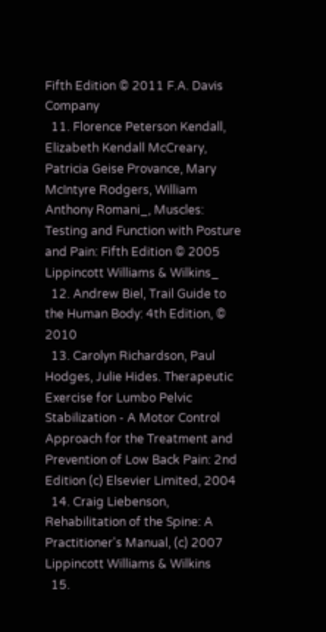Fifth Edition © 2011 F.A. Davis Company
  11. Florence Peterson Kendall, Elizabeth Kendall McCreary, Patricia Geise Provance, Mary McIntyre Rodgers, William Anthony Romani_, Muscles: Testing and Function with Posture and Pain: Fifth Edition © 2005 Lippincott Williams & Wilkins_
  12. Andrew Biel, Trail Guide to the Human Body: 4th Edition, © 2010
  13. Carolyn Richardson, Paul Hodges, Julie Hides. Therapeutic Exercise for Lumbo Pelvic Stabilization - A Motor Control Approach for the Treatment and Prevention of Low Back Pain: 2nd Edition (c) Elsevier Limited, 2004
  14. Craig Liebenson, Rehabilitation of the Spine: A Practitioner's Manual, (c) 2007 Lippincott Williams & Wilkins
  15.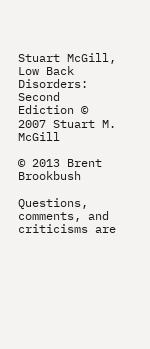Stuart McGill, Low Back Disorders: Second Ediction © 2007 Stuart M. McGill

© 2013 Brent Brookbush

Questions, comments, and criticisms are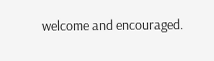welcome and encouraged.